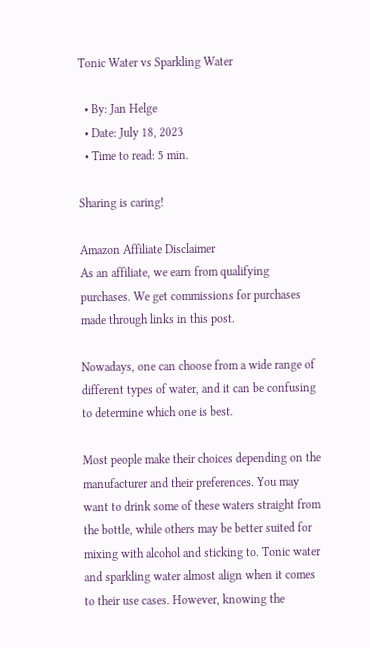Tonic Water vs Sparkling Water

  • By: Jan Helge
  • Date: July 18, 2023
  • Time to read: 5 min.

Sharing is caring!

Amazon Affiliate Disclaimer
As an affiliate, we earn from qualifying purchases. We get commissions for purchases made through links in this post.

Nowadays, one can choose from a wide range of different types of water, and it can be confusing to determine which one is best.

Most people make their choices depending on the manufacturer and their preferences. You may want to drink some of these waters straight from the bottle, while others may be better suited for mixing with alcohol and sticking to. Tonic water and sparkling water almost align when it comes to their use cases. However, knowing the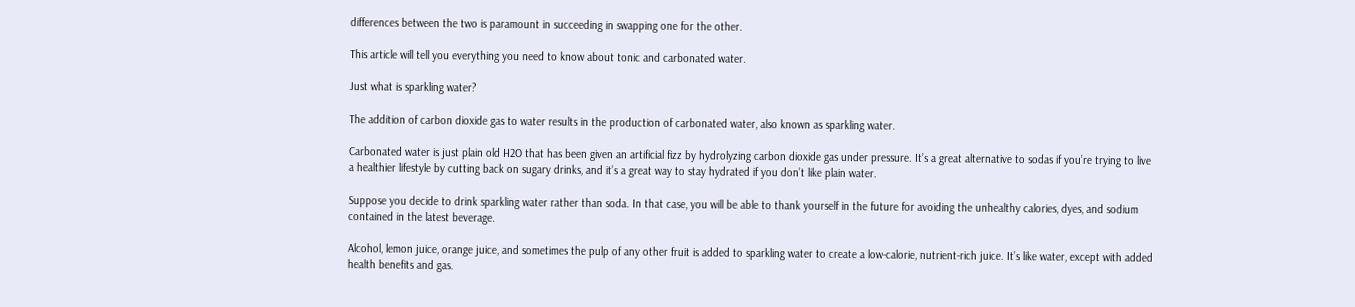differences between the two is paramount in succeeding in swapping one for the other.

This article will tell you everything you need to know about tonic and carbonated water.

Just what is sparkling water?

The addition of carbon dioxide gas to water results in the production of carbonated water, also known as sparkling water.

Carbonated water is just plain old H2O that has been given an artificial fizz by hydrolyzing carbon dioxide gas under pressure. It’s a great alternative to sodas if you’re trying to live a healthier lifestyle by cutting back on sugary drinks, and it’s a great way to stay hydrated if you don’t like plain water.

Suppose you decide to drink sparkling water rather than soda. In that case, you will be able to thank yourself in the future for avoiding the unhealthy calories, dyes, and sodium contained in the latest beverage.

Alcohol, lemon juice, orange juice, and sometimes the pulp of any other fruit is added to sparkling water to create a low-calorie, nutrient-rich juice. It’s like water, except with added health benefits and gas.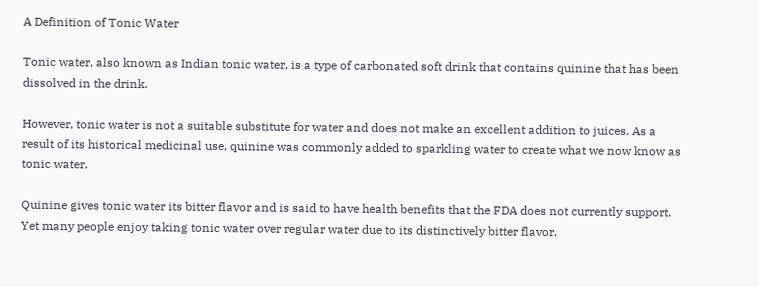A Definition of Tonic Water

Tonic water, also known as Indian tonic water, is a type of carbonated soft drink that contains quinine that has been dissolved in the drink.

However, tonic water is not a suitable substitute for water and does not make an excellent addition to juices. As a result of its historical medicinal use, quinine was commonly added to sparkling water to create what we now know as tonic water.

Quinine gives tonic water its bitter flavor and is said to have health benefits that the FDA does not currently support. Yet many people enjoy taking tonic water over regular water due to its distinctively bitter flavor.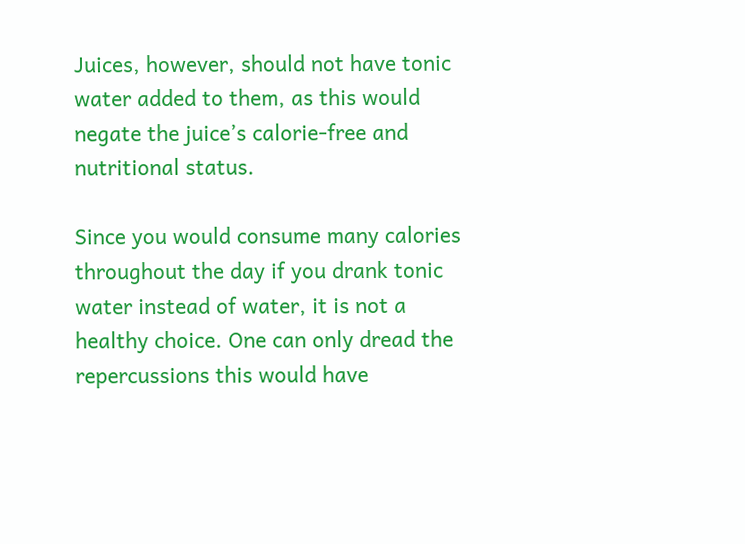Juices, however, should not have tonic water added to them, as this would negate the juice’s calorie-free and nutritional status.

Since you would consume many calories throughout the day if you drank tonic water instead of water, it is not a healthy choice. One can only dread the repercussions this would have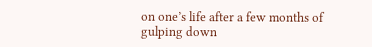on one’s life after a few months of gulping down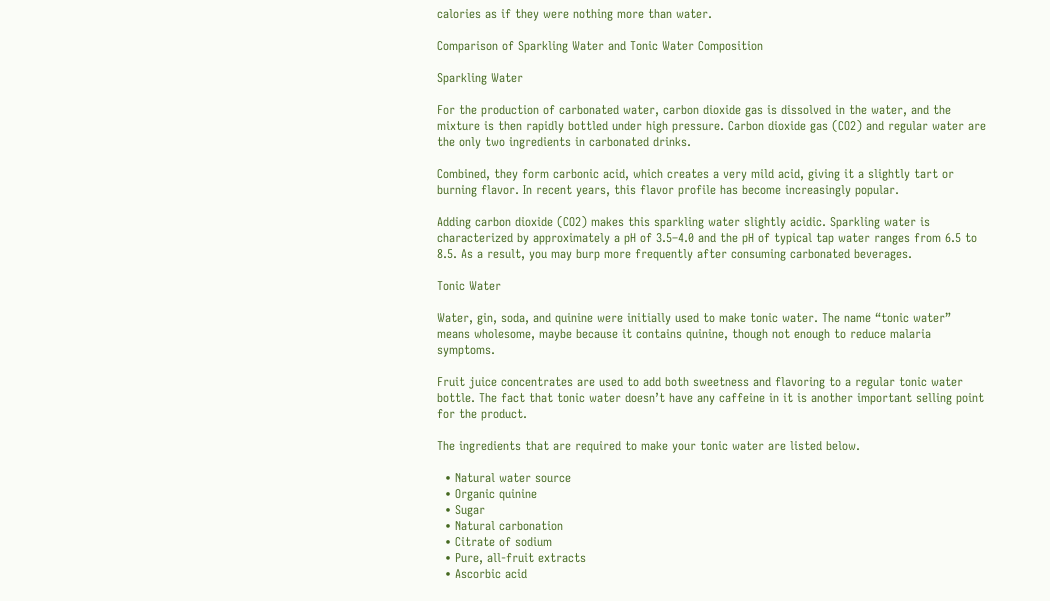calories as if they were nothing more than water.

Comparison of Sparkling Water and Tonic Water Composition

Sparkling Water

For the production of carbonated water, carbon dioxide gas is dissolved in the water, and the mixture is then rapidly bottled under high pressure. Carbon dioxide gas (CO2) and regular water are the only two ingredients in carbonated drinks.

Combined, they form carbonic acid, which creates a very mild acid, giving it a slightly tart or burning flavor. In recent years, this flavor profile has become increasingly popular.

Adding carbon dioxide (CO2) makes this sparkling water slightly acidic. Sparkling water is characterized by approximately a pH of 3.5–4.0 and the pH of typical tap water ranges from 6.5 to 8.5. As a result, you may burp more frequently after consuming carbonated beverages.

Tonic Water

Water, gin, soda, and quinine were initially used to make tonic water. The name “tonic water” means wholesome, maybe because it contains quinine, though not enough to reduce malaria symptoms.

Fruit juice concentrates are used to add both sweetness and flavoring to a regular tonic water bottle. The fact that tonic water doesn’t have any caffeine in it is another important selling point for the product.

The ingredients that are required to make your tonic water are listed below.

  • Natural water source
  • Organic quinine
  • Sugar
  • Natural carbonation
  • Citrate of sodium
  • Pure, all-fruit extracts
  • Ascorbic acid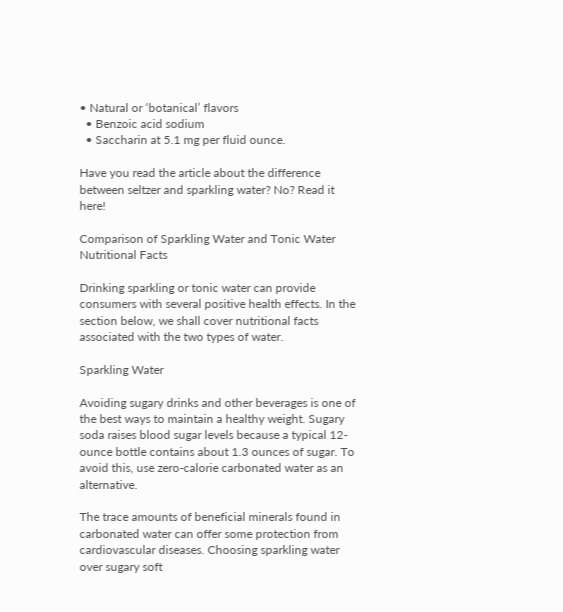• Natural or ‘botanical’ flavors
  • Benzoic acid sodium
  • Saccharin at 5.1 mg per fluid ounce.

Have you read the article about the difference between seltzer and sparkling water? No? Read it here!

Comparison of Sparkling Water and Tonic Water Nutritional Facts

Drinking sparkling or tonic water can provide consumers with several positive health effects. In the section below, we shall cover nutritional facts associated with the two types of water.

Sparkling Water

Avoiding sugary drinks and other beverages is one of the best ways to maintain a healthy weight. Sugary soda raises blood sugar levels because a typical 12-ounce bottle contains about 1.3 ounces of sugar. To avoid this, use zero-calorie carbonated water as an alternative.

The trace amounts of beneficial minerals found in carbonated water can offer some protection from cardiovascular diseases. Choosing sparkling water over sugary soft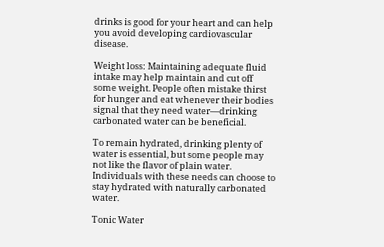drinks is good for your heart and can help you avoid developing cardiovascular disease.

Weight loss: Maintaining adequate fluid intake may help maintain and cut off some weight. People often mistake thirst for hunger and eat whenever their bodies signal that they need water—drinking carbonated water can be beneficial.

To remain hydrated, drinking plenty of water is essential, but some people may not like the flavor of plain water. Individuals with these needs can choose to stay hydrated with naturally carbonated water.

Tonic Water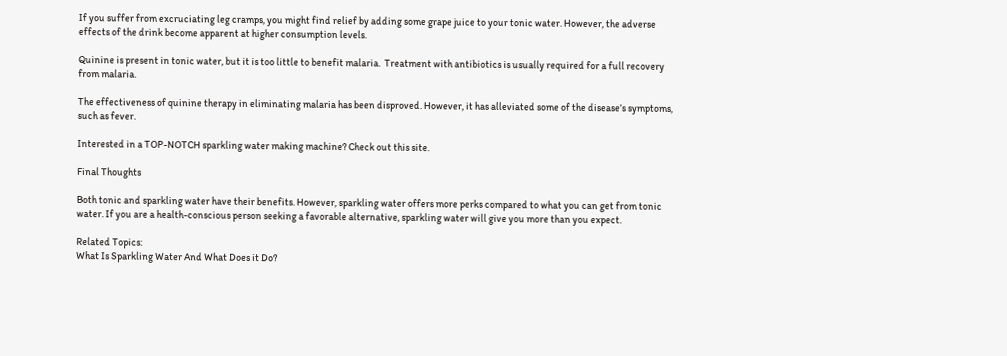If you suffer from excruciating leg cramps, you might find relief by adding some grape juice to your tonic water. However, the adverse effects of the drink become apparent at higher consumption levels.

Quinine is present in tonic water, but it is too little to benefit malaria.  Treatment with antibiotics is usually required for a full recovery from malaria.

The effectiveness of quinine therapy in eliminating malaria has been disproved. However, it has alleviated some of the disease’s symptoms, such as fever.

Interested in a TOP-NOTCH sparkling water making machine? Check out this site.

Final Thoughts

Both tonic and sparkling water have their benefits. However, sparkling water offers more perks compared to what you can get from tonic water. If you are a health-conscious person seeking a favorable alternative, sparkling water will give you more than you expect.

Related Topics:
What Is Sparkling Water And What Does it Do?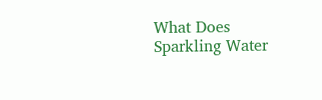What Does Sparkling Water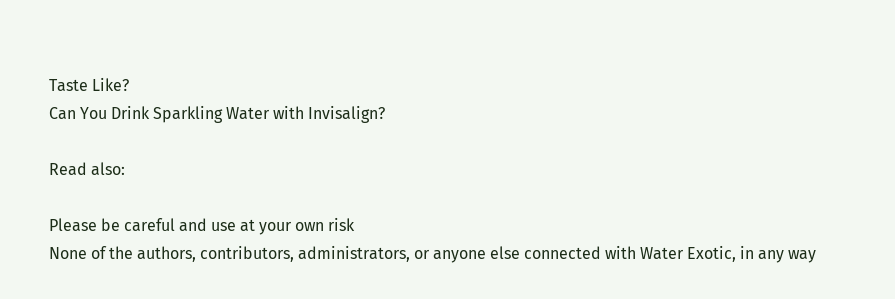Taste Like?
Can You Drink Sparkling Water with Invisalign?

Read also:

Please be careful and use at your own risk
None of the authors, contributors, administrators, or anyone else connected with Water Exotic, in any way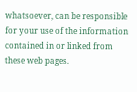whatsoever, can be responsible for your use of the information contained in or linked from these web pages.